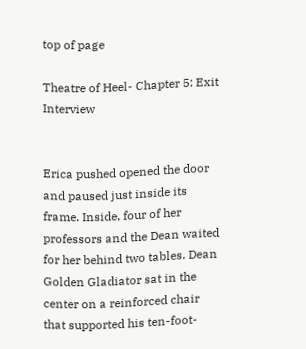top of page

Theatre of Heel- Chapter 5: Exit Interview


Erica pushed opened the door and paused just inside its frame. Inside, four of her professors and the Dean waited for her behind two tables. Dean Golden Gladiator sat in the center on a reinforced chair that supported his ten-foot-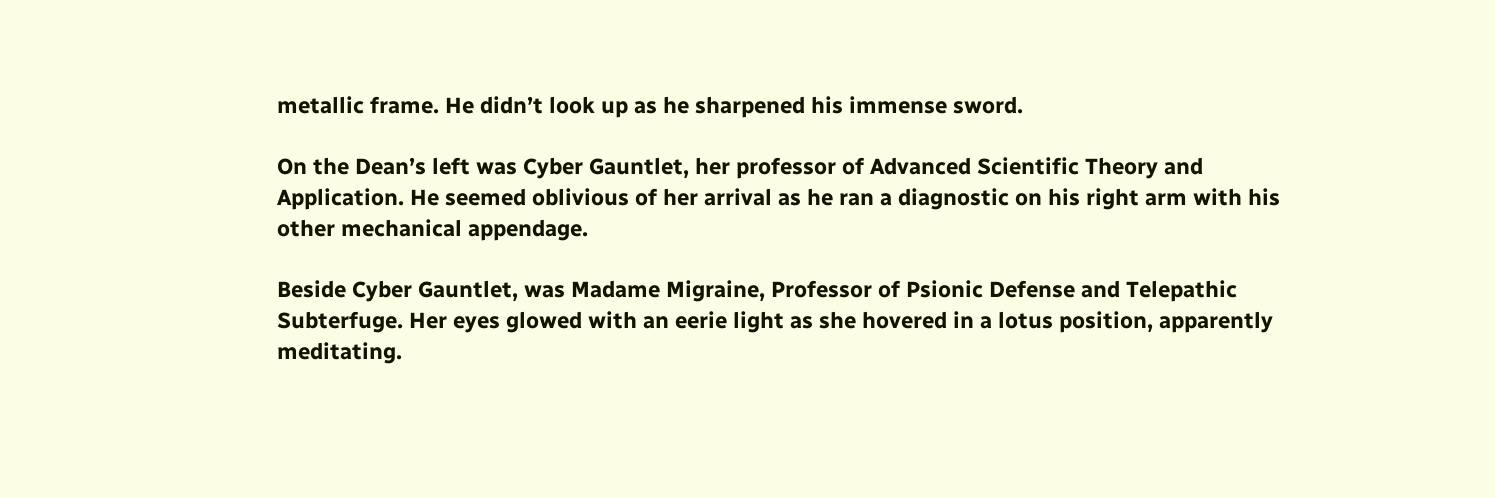metallic frame. He didn’t look up as he sharpened his immense sword.

On the Dean’s left was Cyber Gauntlet, her professor of Advanced Scientific Theory and Application. He seemed oblivious of her arrival as he ran a diagnostic on his right arm with his other mechanical appendage.

Beside Cyber Gauntlet, was Madame Migraine, Professor of Psionic Defense and Telepathic Subterfuge. Her eyes glowed with an eerie light as she hovered in a lotus position, apparently meditating.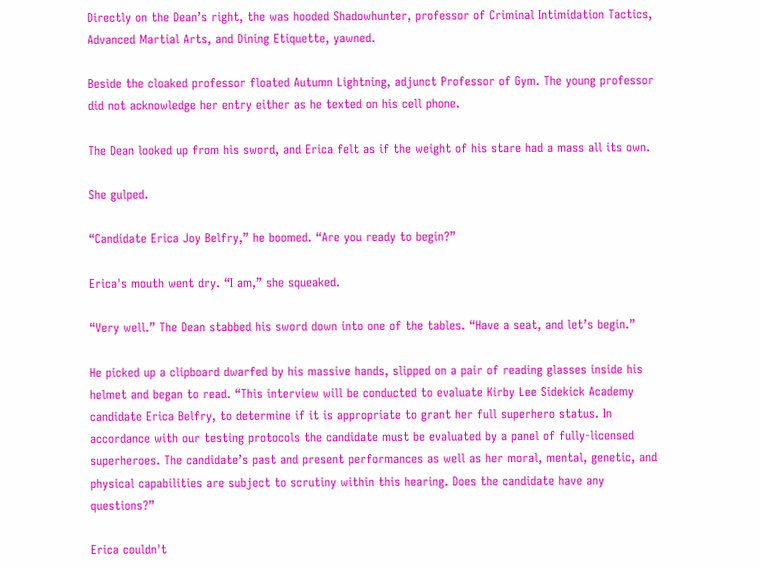Directly on the Dean’s right, the was hooded Shadowhunter, professor of Criminal Intimidation Tactics, Advanced Martial Arts, and Dining Etiquette, yawned.

Beside the cloaked professor floated Autumn Lightning, adjunct Professor of Gym. The young professor did not acknowledge her entry either as he texted on his cell phone.

The Dean looked up from his sword, and Erica felt as if the weight of his stare had a mass all its own.

She gulped.

“Candidate Erica Joy Belfry,” he boomed. “Are you ready to begin?”

Erica's mouth went dry. “I am,” she squeaked.

“Very well.” The Dean stabbed his sword down into one of the tables. “Have a seat, and let’s begin.”

He picked up a clipboard dwarfed by his massive hands, slipped on a pair of reading glasses inside his helmet and began to read. “This interview will be conducted to evaluate Kirby Lee Sidekick Academy candidate Erica Belfry, to determine if it is appropriate to grant her full superhero status. In accordance with our testing protocols the candidate must be evaluated by a panel of fully-licensed superheroes. The candidate’s past and present performances as well as her moral, mental, genetic, and physical capabilities are subject to scrutiny within this hearing. Does the candidate have any questions?”

Erica couldn't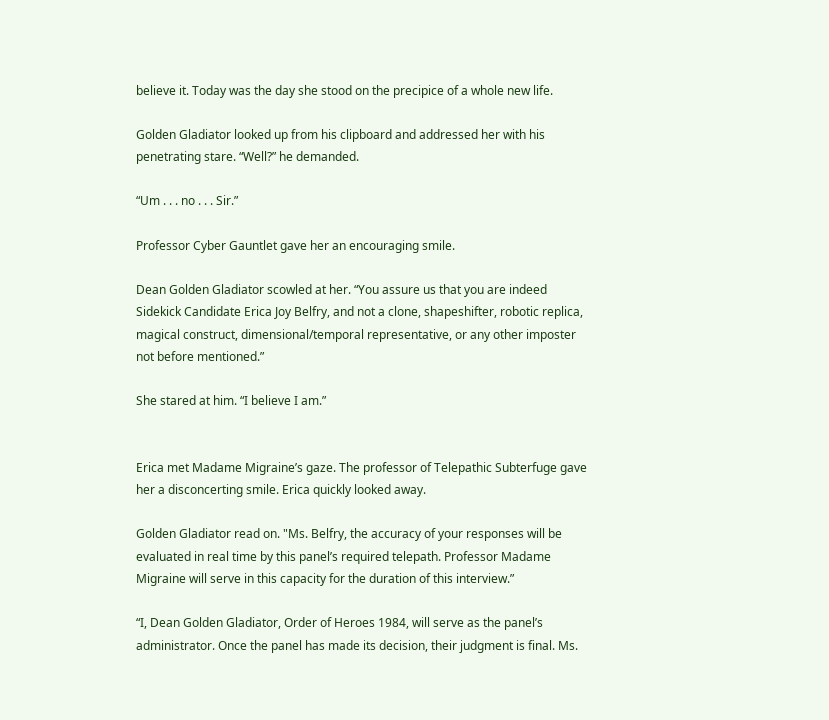believe it. Today was the day she stood on the precipice of a whole new life.

Golden Gladiator looked up from his clipboard and addressed her with his penetrating stare. “Well?” he demanded.

“Um . . . no . . . Sir.”

Professor Cyber Gauntlet gave her an encouraging smile.

Dean Golden Gladiator scowled at her. “You assure us that you are indeed Sidekick Candidate Erica Joy Belfry, and not a clone, shapeshifter, robotic replica, magical construct, dimensional/temporal representative, or any other imposter not before mentioned.”

She stared at him. “I believe I am.”


Erica met Madame Migraine’s gaze. The professor of Telepathic Subterfuge gave her a disconcerting smile. Erica quickly looked away.

Golden Gladiator read on. "Ms. Belfry, the accuracy of your responses will be evaluated in real time by this panel’s required telepath. Professor Madame Migraine will serve in this capacity for the duration of this interview.”

“I, Dean Golden Gladiator, Order of Heroes 1984, will serve as the panel’s administrator. Once the panel has made its decision, their judgment is final. Ms.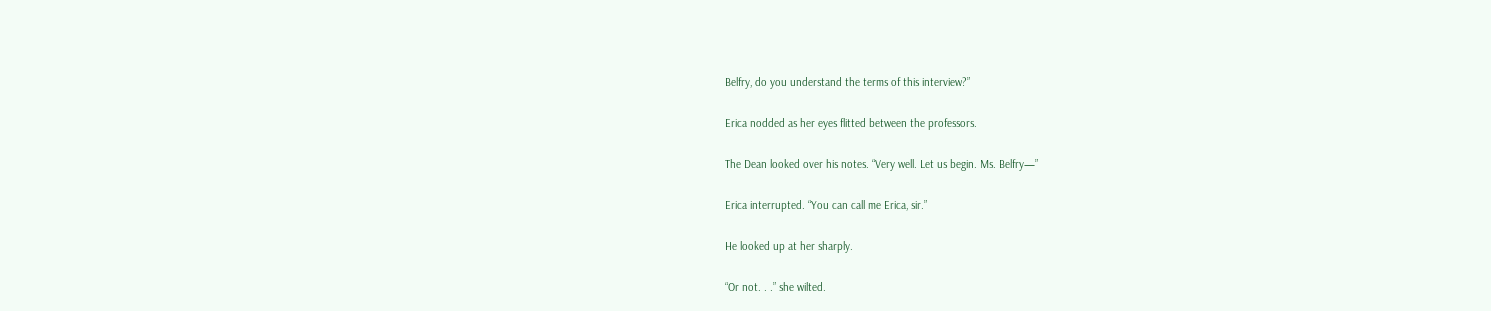Belfry, do you understand the terms of this interview?”

Erica nodded as her eyes flitted between the professors.

The Dean looked over his notes. “Very well. Let us begin. Ms. Belfry—”

Erica interrupted. “You can call me Erica, sir.”

He looked up at her sharply.

“Or not. . .” she wilted.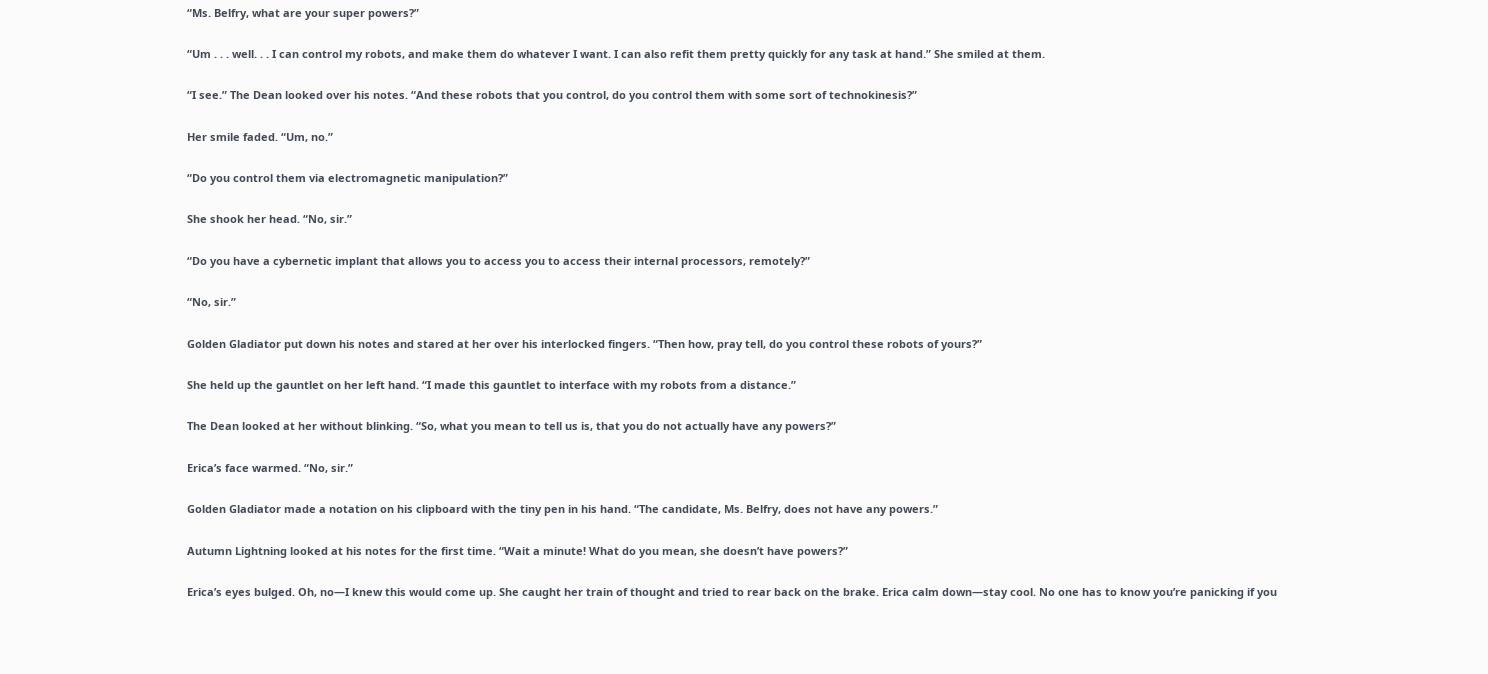“Ms. Belfry, what are your super powers?”

“Um . . . well. . . I can control my robots, and make them do whatever I want. I can also refit them pretty quickly for any task at hand.” She smiled at them.

“I see.” The Dean looked over his notes. “And these robots that you control, do you control them with some sort of technokinesis?”

Her smile faded. “Um, no.”

“Do you control them via electromagnetic manipulation?”

She shook her head. “No, sir.”

“Do you have a cybernetic implant that allows you to access you to access their internal processors, remotely?”

“No, sir.”

Golden Gladiator put down his notes and stared at her over his interlocked fingers. “Then how, pray tell, do you control these robots of yours?”

She held up the gauntlet on her left hand. “I made this gauntlet to interface with my robots from a distance.”

The Dean looked at her without blinking. “So, what you mean to tell us is, that you do not actually have any powers?”

Erica’s face warmed. “No, sir.”

Golden Gladiator made a notation on his clipboard with the tiny pen in his hand. “The candidate, Ms. Belfry, does not have any powers.”

Autumn Lightning looked at his notes for the first time. “Wait a minute! What do you mean, she doesn’t have powers?”

Erica’s eyes bulged. Oh, no—I knew this would come up. She caught her train of thought and tried to rear back on the brake. Erica calm down—stay cool. No one has to know you’re panicking if you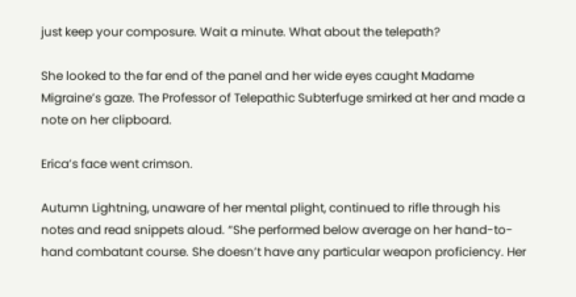just keep your composure. Wait a minute. What about the telepath?

She looked to the far end of the panel and her wide eyes caught Madame Migraine’s gaze. The Professor of Telepathic Subterfuge smirked at her and made a note on her clipboard.

Erica’s face went crimson.

Autumn Lightning, unaware of her mental plight, continued to rifle through his notes and read snippets aloud. “She performed below average on her hand-to-hand combatant course. She doesn’t have any particular weapon proficiency. Her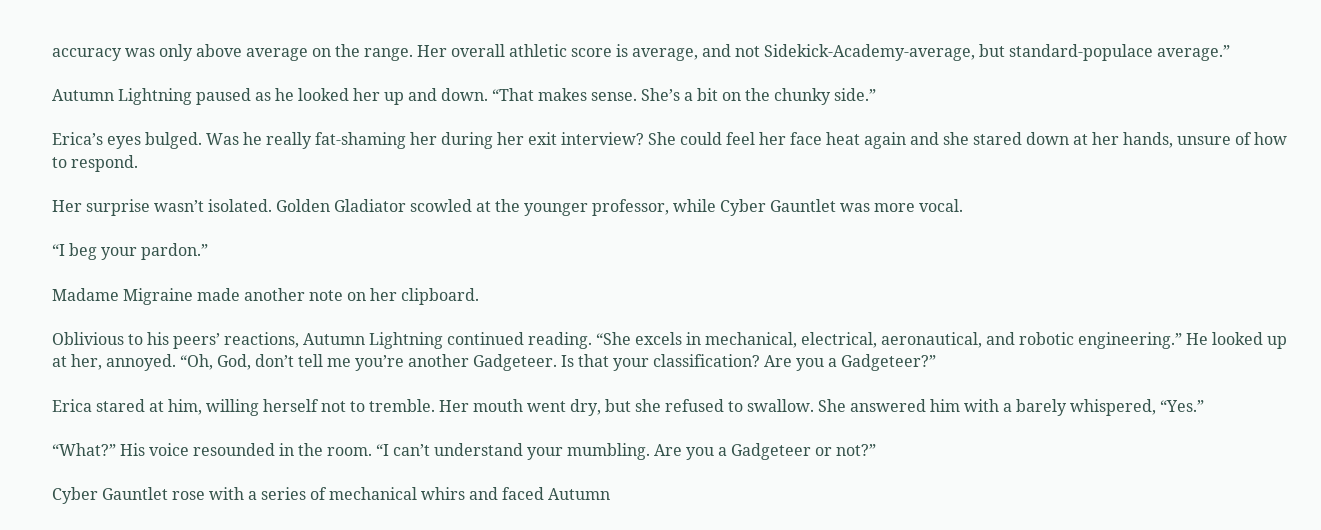accuracy was only above average on the range. Her overall athletic score is average, and not Sidekick-Academy-average, but standard-populace average.”

Autumn Lightning paused as he looked her up and down. “That makes sense. She’s a bit on the chunky side.”

Erica’s eyes bulged. Was he really fat-shaming her during her exit interview? She could feel her face heat again and she stared down at her hands, unsure of how to respond.

Her surprise wasn’t isolated. Golden Gladiator scowled at the younger professor, while Cyber Gauntlet was more vocal.

“I beg your pardon.”

Madame Migraine made another note on her clipboard.

Oblivious to his peers’ reactions, Autumn Lightning continued reading. “She excels in mechanical, electrical, aeronautical, and robotic engineering.” He looked up at her, annoyed. “Oh, God, don’t tell me you’re another Gadgeteer. Is that your classification? Are you a Gadgeteer?”

Erica stared at him, willing herself not to tremble. Her mouth went dry, but she refused to swallow. She answered him with a barely whispered, “Yes.”

“What?” His voice resounded in the room. “I can’t understand your mumbling. Are you a Gadgeteer or not?”

Cyber Gauntlet rose with a series of mechanical whirs and faced Autumn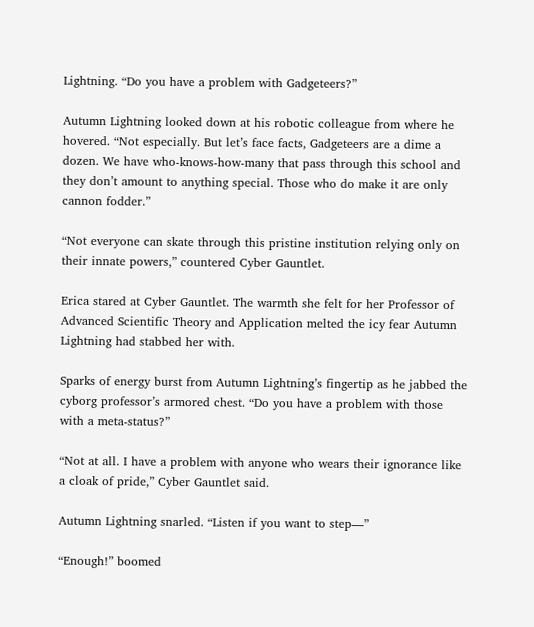Lightning. “Do you have a problem with Gadgeteers?”

Autumn Lightning looked down at his robotic colleague from where he hovered. “Not especially. But let’s face facts, Gadgeteers are a dime a dozen. We have who-knows-how-many that pass through this school and they don’t amount to anything special. Those who do make it are only cannon fodder.”

“Not everyone can skate through this pristine institution relying only on their innate powers,” countered Cyber Gauntlet.

Erica stared at Cyber Gauntlet. The warmth she felt for her Professor of Advanced Scientific Theory and Application melted the icy fear Autumn Lightning had stabbed her with.

Sparks of energy burst from Autumn Lightning’s fingertip as he jabbed the cyborg professor’s armored chest. “Do you have a problem with those with a meta-status?”

“Not at all. I have a problem with anyone who wears their ignorance like a cloak of pride,” Cyber Gauntlet said.

Autumn Lightning snarled. “Listen if you want to step—”

“Enough!” boomed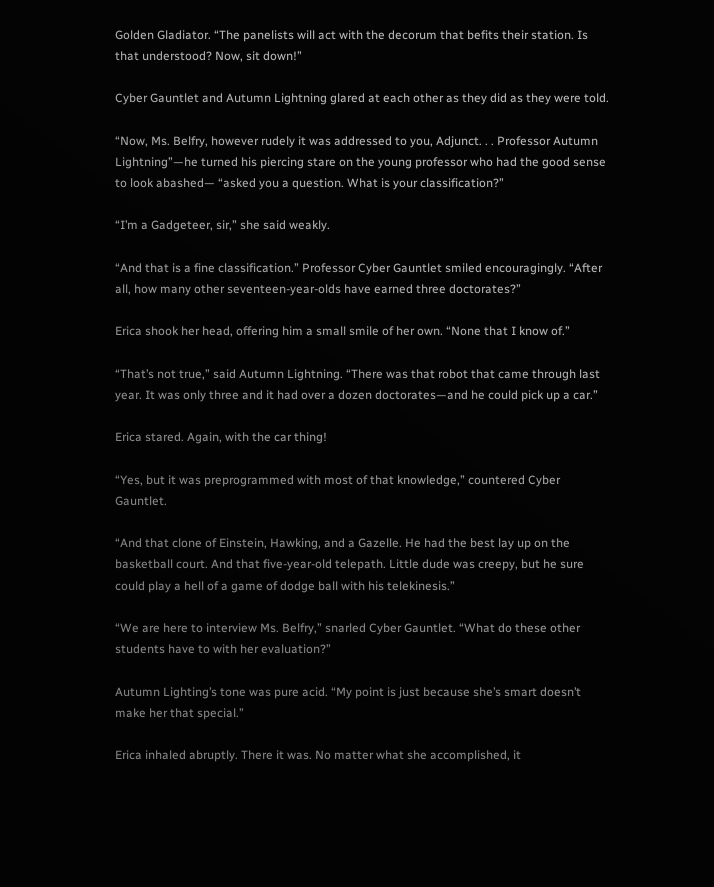Golden Gladiator. “The panelists will act with the decorum that befits their station. Is that understood? Now, sit down!”

Cyber Gauntlet and Autumn Lightning glared at each other as they did as they were told.

“Now, Ms. Belfry, however rudely it was addressed to you, Adjunct. . . Professor Autumn Lightning”—he turned his piercing stare on the young professor who had the good sense to look abashed— “asked you a question. What is your classification?”

“I’m a Gadgeteer, sir,” she said weakly.

“And that is a fine classification.” Professor Cyber Gauntlet smiled encouragingly. “After all, how many other seventeen-year-olds have earned three doctorates?”

Erica shook her head, offering him a small smile of her own. “None that I know of.”

“That’s not true,” said Autumn Lightning. “There was that robot that came through last year. It was only three and it had over a dozen doctorates—and he could pick up a car.”

Erica stared. Again, with the car thing!

“Yes, but it was preprogrammed with most of that knowledge,” countered Cyber Gauntlet.

“And that clone of Einstein, Hawking, and a Gazelle. He had the best lay up on the basketball court. And that five-year-old telepath. Little dude was creepy, but he sure could play a hell of a game of dodge ball with his telekinesis.”

“We are here to interview Ms. Belfry,” snarled Cyber Gauntlet. “What do these other students have to with her evaluation?”

Autumn Lighting’s tone was pure acid. “My point is just because she’s smart doesn’t make her that special.”

Erica inhaled abruptly. There it was. No matter what she accomplished, it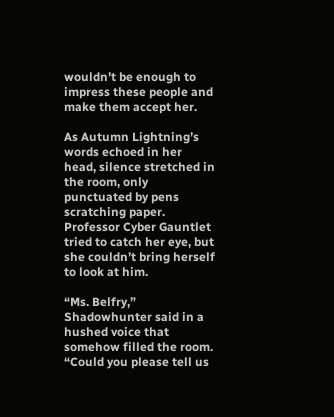wouldn’t be enough to impress these people and make them accept her.

As Autumn Lightning’s words echoed in her head, silence stretched in the room, only punctuated by pens scratching paper. Professor Cyber Gauntlet tried to catch her eye, but she couldn’t bring herself to look at him.

“Ms. Belfry,” Shadowhunter said in a hushed voice that somehow filled the room. “Could you please tell us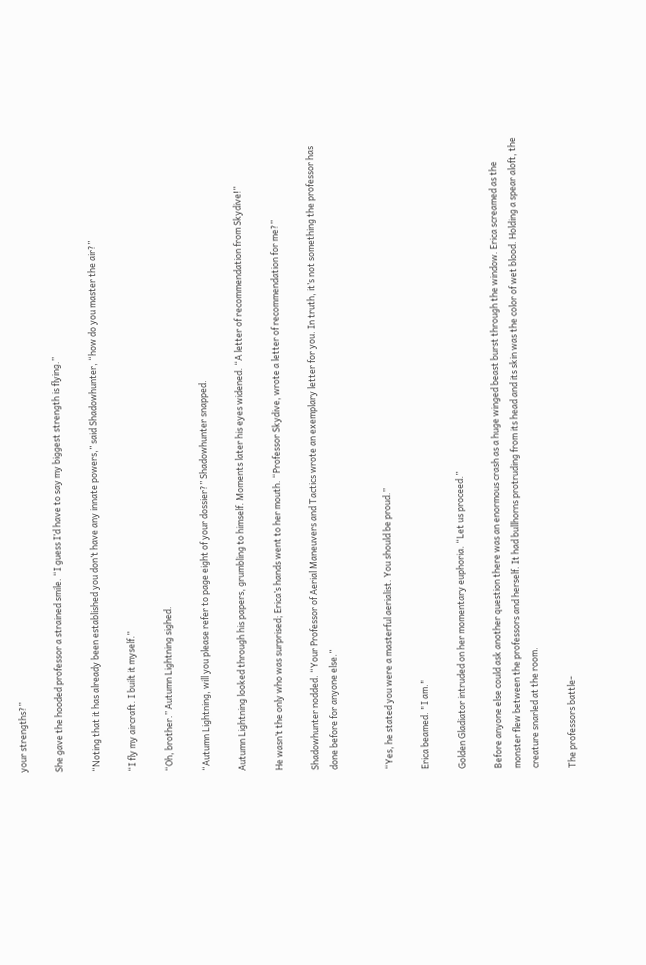your strengths?”

She gave the hooded professor a strained smile. “I guess I’d have to say my biggest strength is flying.”

“Noting that it has already been established you don’t have any innate powers,” said Shadowhunter, “how do you master the air?”

“I fly my aircraft. I built it myself.”

“Oh, brother.” Autumn Lightning sighed.

“Autumn Lightning, will you please refer to page eight of your dossier?” Shadowhunter snapped.

Autumn Lightning looked through his papers, grumbling to himself. Moments later his eyes widened. “A letter of recommendation from Skydive!”

He wasn’t the only who was surprised; Erica’s hands went to her mouth. “Professor Skydive, wrote a letter of recommendation for me?”

Shadowhunter nodded. “Your Professor of Aerial Maneuvers and Tactics wrote an exemplary letter for you. In truth, it’s not something the professor has done before for anyone else.”


“Yes, he stated you were a masterful aerialist. You should be proud.”

Erica beamed. "I am."

Golden Gladiator intruded on her momentary euphoria. “Let us proceed.”

Before anyone else could ask another question there was an enormous crash as a huge winged beast burst through the window. Erica screamed as the monster flew between the professors and herself. It had bullhorns protruding from its head and its skin was the color of wet blood. Holding a spear aloft, the creature snarled at the room.

The professors battle-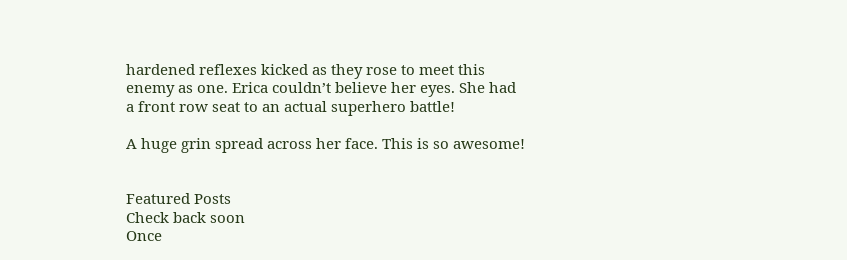hardened reflexes kicked as they rose to meet this enemy as one. Erica couldn’t believe her eyes. She had a front row seat to an actual superhero battle!

A huge grin spread across her face. This is so awesome!


Featured Posts
Check back soon
Once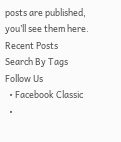posts are published, you’ll see them here.
Recent Posts
Search By Tags
Follow Us
  • Facebook Classic
  •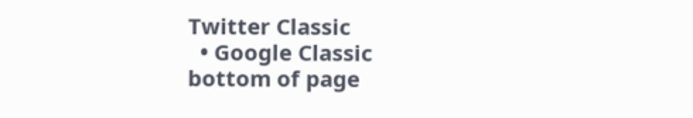Twitter Classic
  • Google Classic
bottom of page